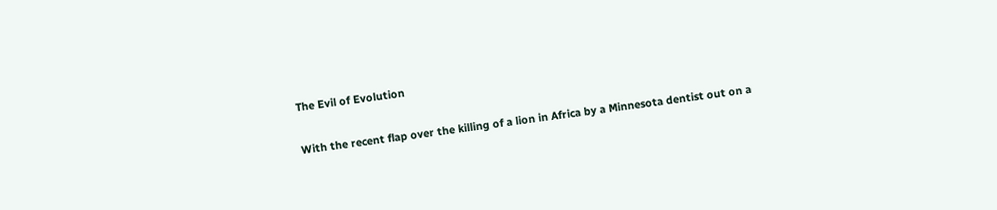The Evil of Evolution

With the recent flap over the killing of a lion in Africa by a Minnesota dentist out on a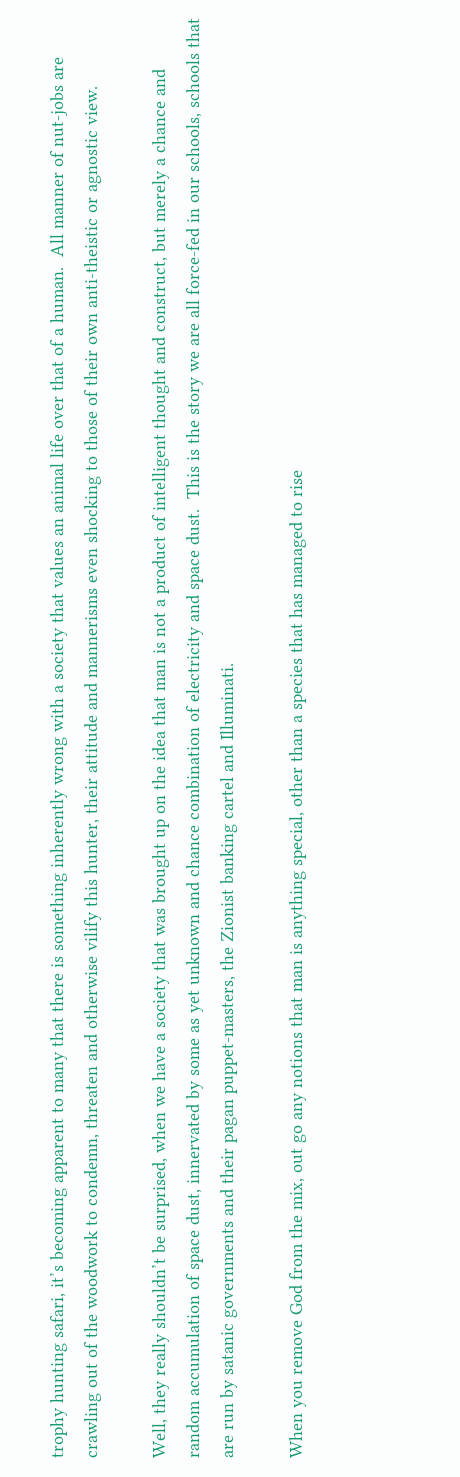trophy hunting safari, it’s becoming apparent to many that there is something inherently wrong with a society that values an animal life over that of a human.  All manner of nut-jobs are crawling out of the woodwork to condemn, threaten and otherwise vilify this hunter, their attitude and mannerisms even shocking to those of their own anti-theistic or agnostic view.

Well, they really shouldn’t be surprised, when we have a society that was brought up on the idea that man is not a product of intelligent thought and construct, but merely a chance and random accumulation of space dust, innervated by some as yet unknown and chance combination of electricity and space dust.  This is the story we are all force-fed in our schools, schools that are run by satanic governments and their pagan puppet-masters, the Zionist banking cartel and Illuminati.

When you remove God from the mix, out go any notions that man is anything special, other than a species that has managed to rise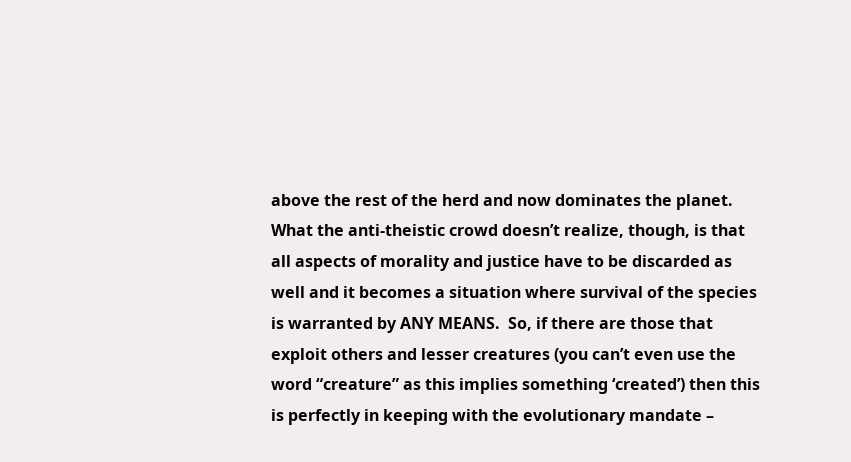above the rest of the herd and now dominates the planet.  What the anti-theistic crowd doesn’t realize, though, is that all aspects of morality and justice have to be discarded as well and it becomes a situation where survival of the species is warranted by ANY MEANS.  So, if there are those that exploit others and lesser creatures (you can’t even use the word “creature” as this implies something ‘created’) then this is perfectly in keeping with the evolutionary mandate –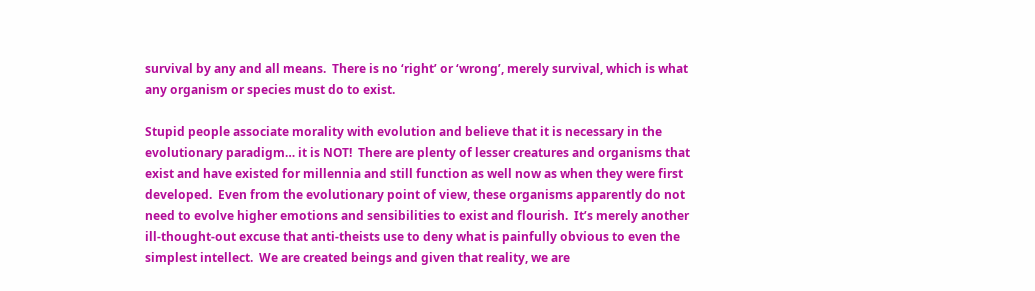survival by any and all means.  There is no ‘right’ or ‘wrong’, merely survival, which is what any organism or species must do to exist.

Stupid people associate morality with evolution and believe that it is necessary in the evolutionary paradigm… it is NOT!  There are plenty of lesser creatures and organisms that exist and have existed for millennia and still function as well now as when they were first developed.  Even from the evolutionary point of view, these organisms apparently do not need to evolve higher emotions and sensibilities to exist and flourish.  It’s merely another ill-thought-out excuse that anti-theists use to deny what is painfully obvious to even the simplest intellect.  We are created beings and given that reality, we are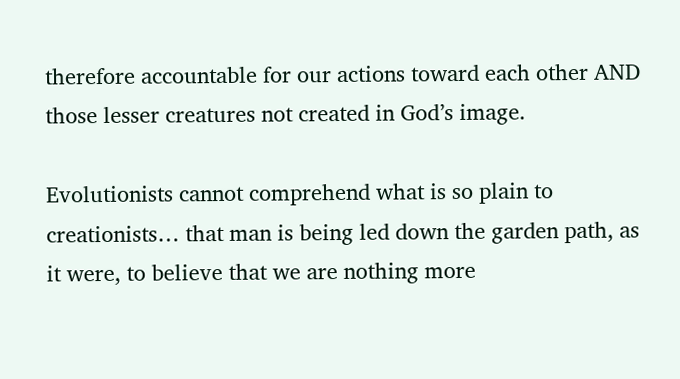therefore accountable for our actions toward each other AND those lesser creatures not created in God’s image.

Evolutionists cannot comprehend what is so plain to creationists… that man is being led down the garden path, as it were, to believe that we are nothing more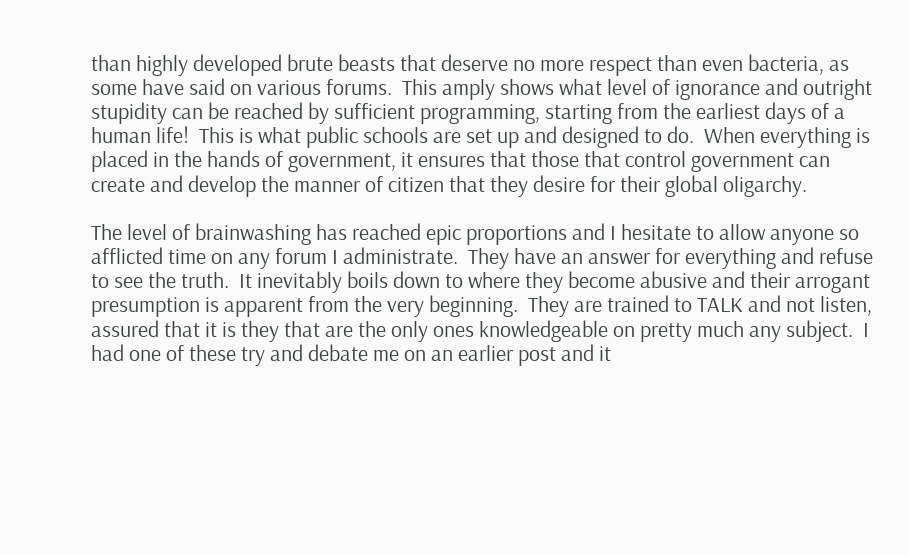than highly developed brute beasts that deserve no more respect than even bacteria, as some have said on various forums.  This amply shows what level of ignorance and outright stupidity can be reached by sufficient programming, starting from the earliest days of a human life!  This is what public schools are set up and designed to do.  When everything is placed in the hands of government, it ensures that those that control government can create and develop the manner of citizen that they desire for their global oligarchy.

The level of brainwashing has reached epic proportions and I hesitate to allow anyone so afflicted time on any forum I administrate.  They have an answer for everything and refuse to see the truth.  It inevitably boils down to where they become abusive and their arrogant presumption is apparent from the very beginning.  They are trained to TALK and not listen, assured that it is they that are the only ones knowledgeable on pretty much any subject.  I had one of these try and debate me on an earlier post and it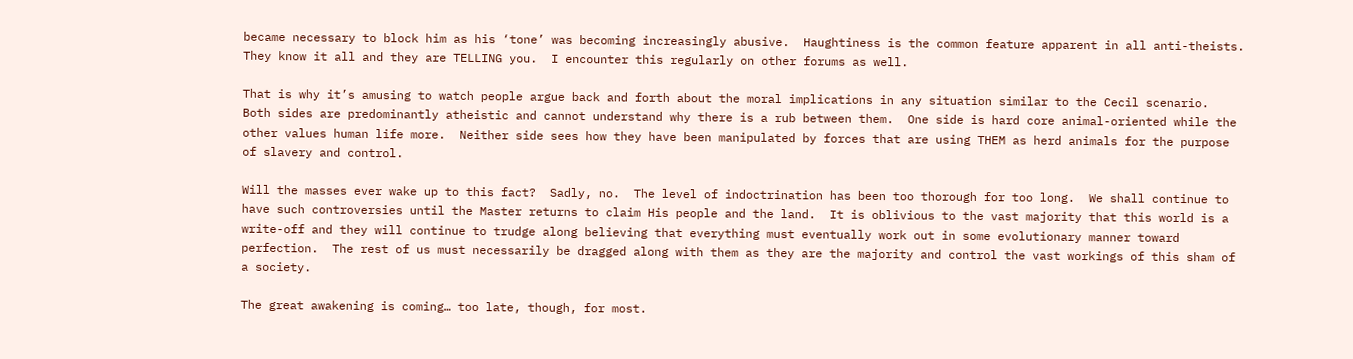became necessary to block him as his ‘tone’ was becoming increasingly abusive.  Haughtiness is the common feature apparent in all anti-theists.  They know it all and they are TELLING you.  I encounter this regularly on other forums as well.

That is why it’s amusing to watch people argue back and forth about the moral implications in any situation similar to the Cecil scenario.  Both sides are predominantly atheistic and cannot understand why there is a rub between them.  One side is hard core animal-oriented while the other values human life more.  Neither side sees how they have been manipulated by forces that are using THEM as herd animals for the purpose of slavery and control.

Will the masses ever wake up to this fact?  Sadly, no.  The level of indoctrination has been too thorough for too long.  We shall continue to have such controversies until the Master returns to claim His people and the land.  It is oblivious to the vast majority that this world is a write-off and they will continue to trudge along believing that everything must eventually work out in some evolutionary manner toward perfection.  The rest of us must necessarily be dragged along with them as they are the majority and control the vast workings of this sham of a society.

The great awakening is coming… too late, though, for most.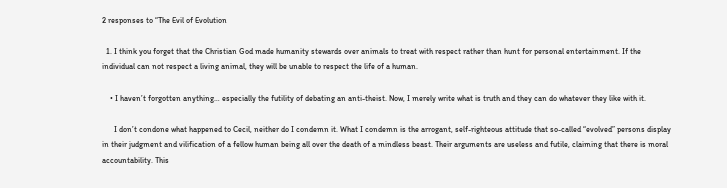2 responses to “The Evil of Evolution

  1. I think you forget that the Christian God made humanity stewards over animals to treat with respect rather than hunt for personal entertainment. If the individual can not respect a living animal, they will be unable to respect the life of a human.

    • I haven’t forgotten anything… especially the futility of debating an anti-theist. Now, I merely write what is truth and they can do whatever they like with it.

      I don’t condone what happened to Cecil, neither do I condemn it. What I condemn is the arrogant, self-righteous attitude that so-called “evolved” persons display in their judgment and vilification of a fellow human being all over the death of a mindless beast. Their arguments are useless and futile, claiming that there is moral accountability. This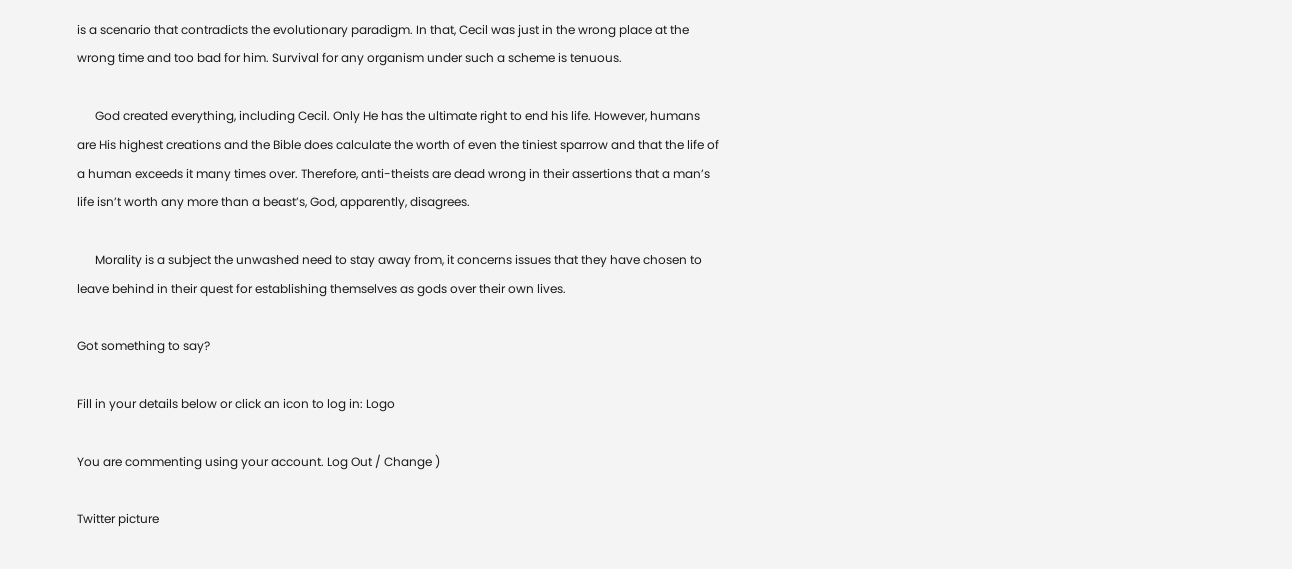is a scenario that contradicts the evolutionary paradigm. In that, Cecil was just in the wrong place at the wrong time and too bad for him. Survival for any organism under such a scheme is tenuous.

      God created everything, including Cecil. Only He has the ultimate right to end his life. However, humans are His highest creations and the Bible does calculate the worth of even the tiniest sparrow and that the life of a human exceeds it many times over. Therefore, anti-theists are dead wrong in their assertions that a man’s life isn’t worth any more than a beast’s, God, apparently, disagrees.

      Morality is a subject the unwashed need to stay away from, it concerns issues that they have chosen to leave behind in their quest for establishing themselves as gods over their own lives.

Got something to say?

Fill in your details below or click an icon to log in: Logo

You are commenting using your account. Log Out / Change )

Twitter picture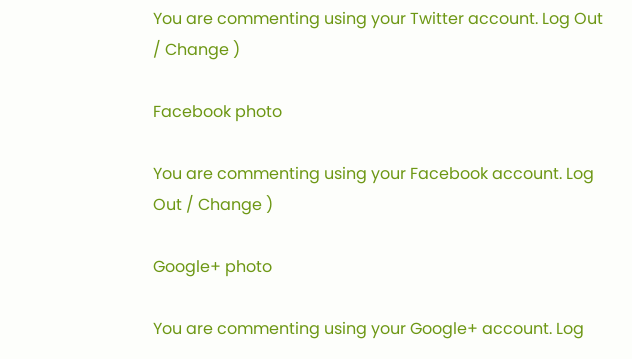You are commenting using your Twitter account. Log Out / Change )

Facebook photo

You are commenting using your Facebook account. Log Out / Change )

Google+ photo

You are commenting using your Google+ account. Log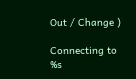Out / Change )

Connecting to %s